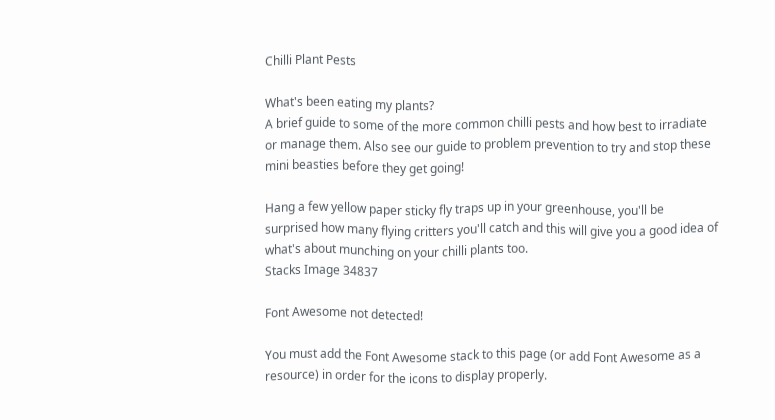Chilli Plant Pests

What's been eating my plants?
A brief guide to some of the more common chilli pests and how best to irradiate or manage them. Also see our guide to problem prevention to try and stop these mini beasties before they get going!

Hang a few yellow paper sticky fly traps up in your greenhouse, you'll be surprised how many flying critters you'll catch and this will give you a good idea of what's about munching on your chilli plants too.
Stacks Image 34837

Font Awesome not detected!

You must add the Font Awesome stack to this page (or add Font Awesome as a resource) in order for the icons to display properly.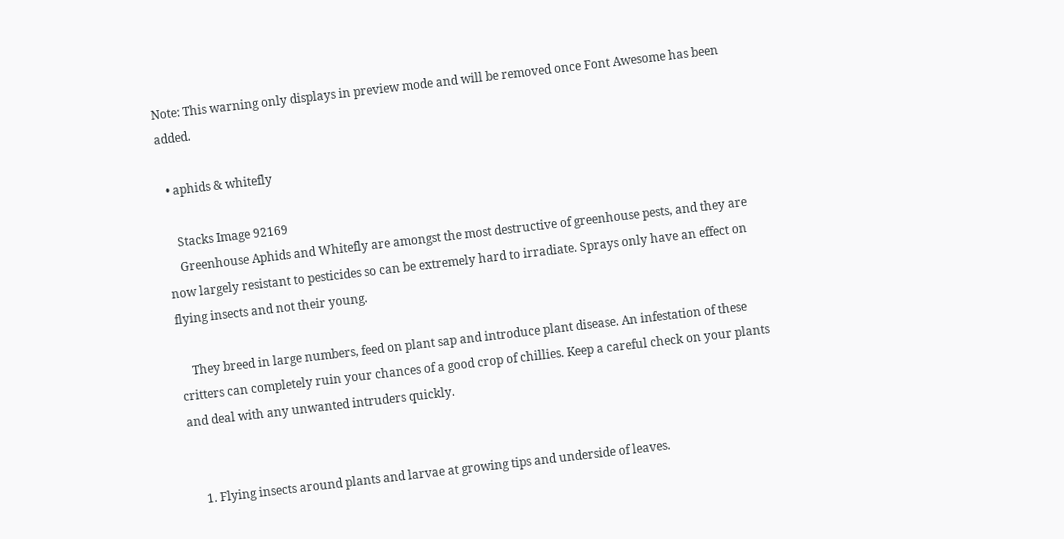Note: This warning only displays in preview mode and will be removed once Font Awesome has been added.

  • aphids & whitefly

    Stacks Image 92169
    Greenhouse Aphids and Whitefly are amongst the most destructive of greenhouse pests, and they are now largely resistant to pesticides so can be extremely hard to irradiate. Sprays only have an effect on flying insects and not their young.

    They breed in large numbers, feed on plant sap and introduce plant disease. An infestation of these critters can completely ruin your chances of a good crop of chillies. Keep a careful check on your plants and deal with any unwanted intruders quickly.


    1. Flying insects around plants and larvae at growing tips and underside of leaves.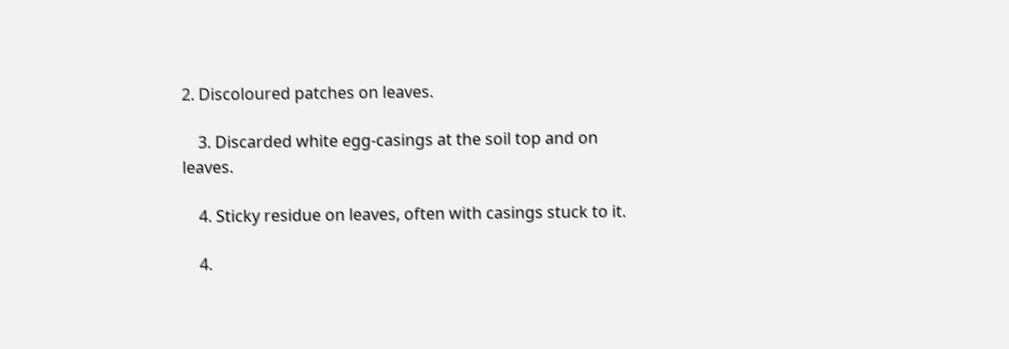2. Discoloured patches on leaves.

    3. Discarded white egg-casings at the soil top and on leaves.

    4. Sticky residue on leaves, often with casings stuck to it.

    4.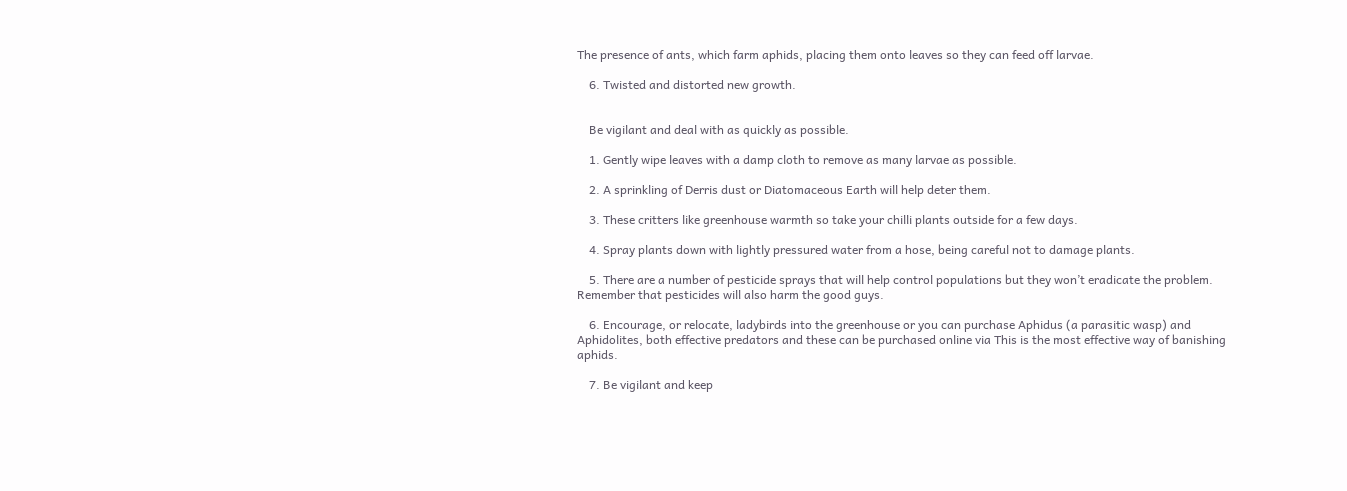The presence of ants, which farm aphids, placing them onto leaves so they can feed off larvae.

    6. Twisted and distorted new growth.


    Be vigilant and deal with as quickly as possible.

    1. Gently wipe leaves with a damp cloth to remove as many larvae as possible.

    2. A sprinkling of Derris dust or Diatomaceous Earth will help deter them.

    3. These critters like greenhouse warmth so take your chilli plants outside for a few days.

    4. Spray plants down with lightly pressured water from a hose, being careful not to damage plants.

    5. There are a number of pesticide sprays that will help control populations but they won’t eradicate the problem. Remember that pesticides will also harm the good guys.

    6. Encourage, or relocate, ladybirds into the greenhouse or you can purchase Aphidus (a parasitic wasp) and Aphidolites, both effective predators and these can be purchased online via This is the most effective way of banishing aphids.

    7. Be vigilant and keep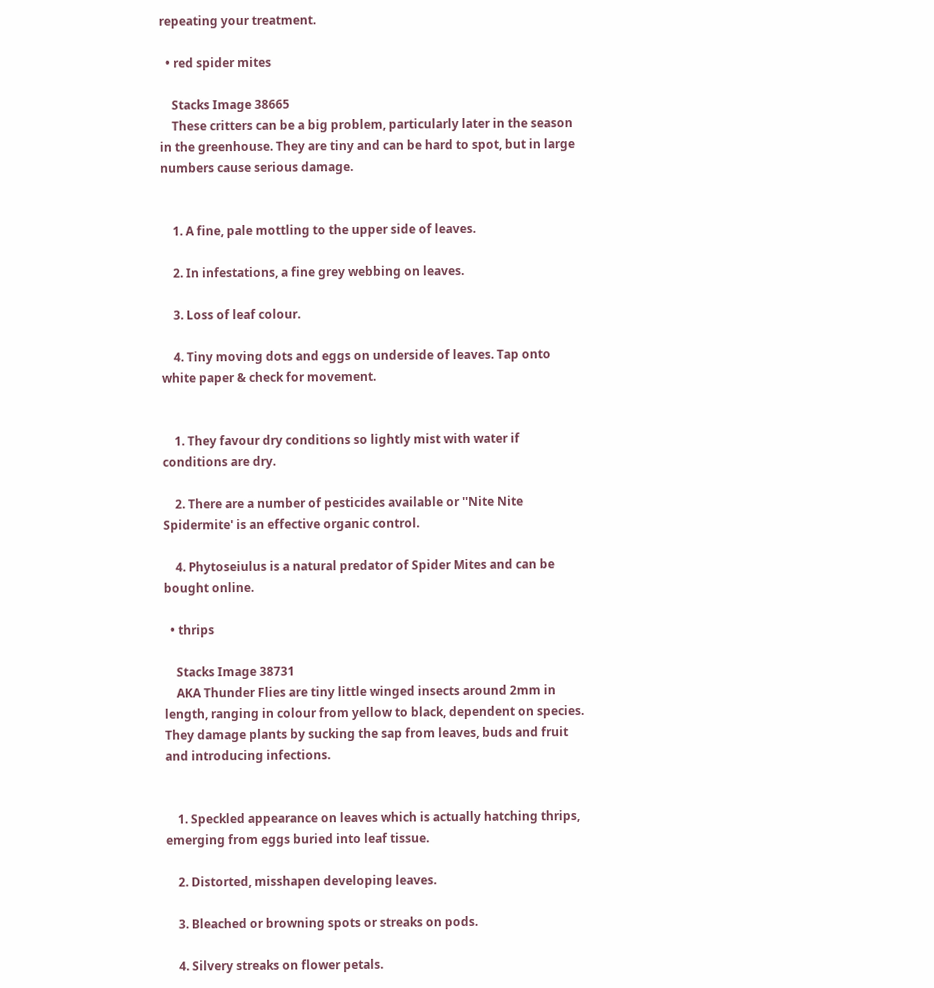repeating your treatment.

  • red spider mites

    Stacks Image 38665
    These critters can be a big problem, particularly later in the season in the greenhouse. They are tiny and can be hard to spot, but in large numbers cause serious damage.


    1. A fine, pale mottling to the upper side of leaves.

    2. In infestations, a fine grey webbing on leaves.

    3. Loss of leaf colour.

    4. Tiny moving dots and eggs on underside of leaves. Tap onto white paper & check for movement.


    1. They favour dry conditions so lightly mist with water if conditions are dry.

    2. There are a number of pesticides available or ''Nite Nite Spidermite' is an effective organic control.

    4. Phytoseiulus is a natural predator of Spider Mites and can be bought online.

  • thrips

    Stacks Image 38731
    AKA Thunder Flies are tiny little winged insects around 2mm in length, ranging in colour from yellow to black, dependent on species. They damage plants by sucking the sap from leaves, buds and fruit and introducing infections.


    1. Speckled appearance on leaves which is actually hatching thrips, emerging from eggs buried into leaf tissue.

    2. Distorted, misshapen developing leaves.

    3. Bleached or browning spots or streaks on pods.

    4. Silvery streaks on flower petals.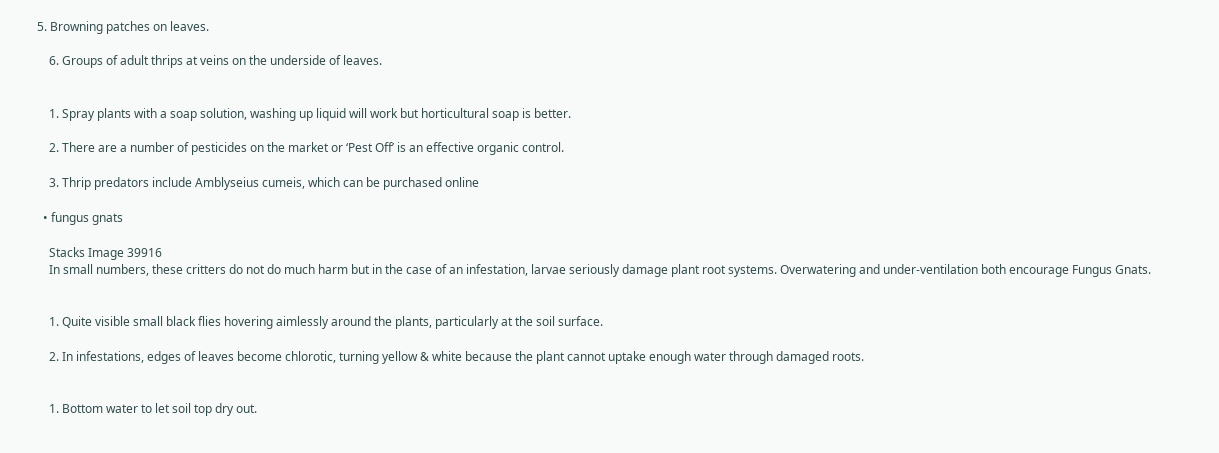5. Browning patches on leaves.

    6. Groups of adult thrips at veins on the underside of leaves.


    1. Spray plants with a soap solution, washing up liquid will work but horticultural soap is better.

    2. There are a number of pesticides on the market or ‘Pest Off’ is an effective organic control.

    3. Thrip predators include Amblyseius cumeis, which can be purchased online

  • fungus gnats

    Stacks Image 39916
    In small numbers, these critters do not do much harm but in the case of an infestation, larvae seriously damage plant root systems. Overwatering and under-ventilation both encourage Fungus Gnats.


    1. Quite visible small black flies hovering aimlessly around the plants, particularly at the soil surface.

    2. In infestations, edges of leaves become chlorotic, turning yellow & white because the plant cannot uptake enough water through damaged roots.


    1. Bottom water to let soil top dry out.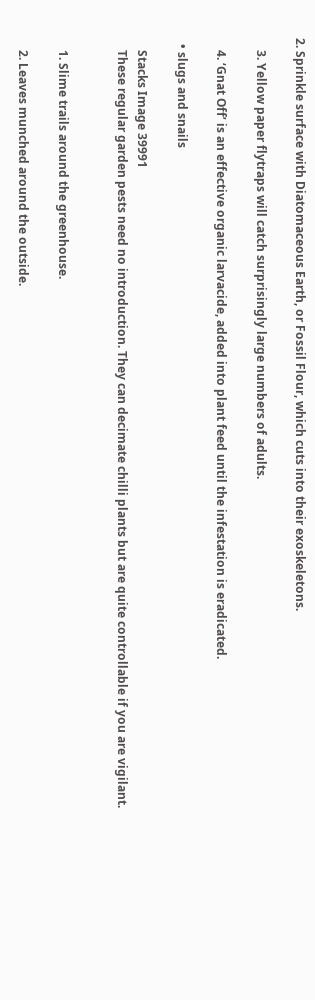2. Sprinkle surface with Diatomaceous Earth, or Fossil Flour, which cuts into their exoskeletons.

    3. Yellow paper flytraps will catch surprisingly large numbers of adults.

    4. ‘Gnat Off’ is an effective organic larvacide, added into plant feed until the infestation is eradicated.

  • slugs and snails

    Stacks Image 39991
    These regular garden pests need no introduction. They can decimate chilli plants but are quite controllable if you are vigilant.


    1. Slime trails around the greenhouse.

    2. Leaves munched around the outside.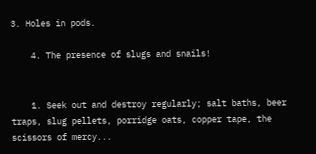3. Holes in pods.

    4. The presence of slugs and snails!


    1. Seek out and destroy regularly; salt baths, beer traps, slug pellets, porridge oats, copper tape, the scissors of mercy...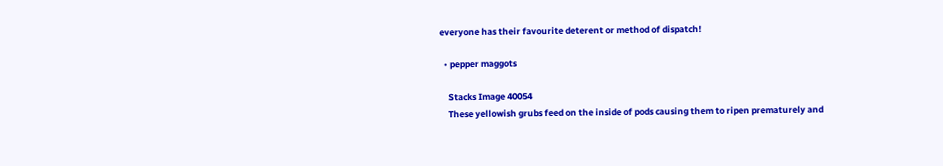everyone has their favourite deterent or method of dispatch!

  • pepper maggots

    Stacks Image 40054
    These yellowish grubs feed on the inside of pods causing them to ripen prematurely and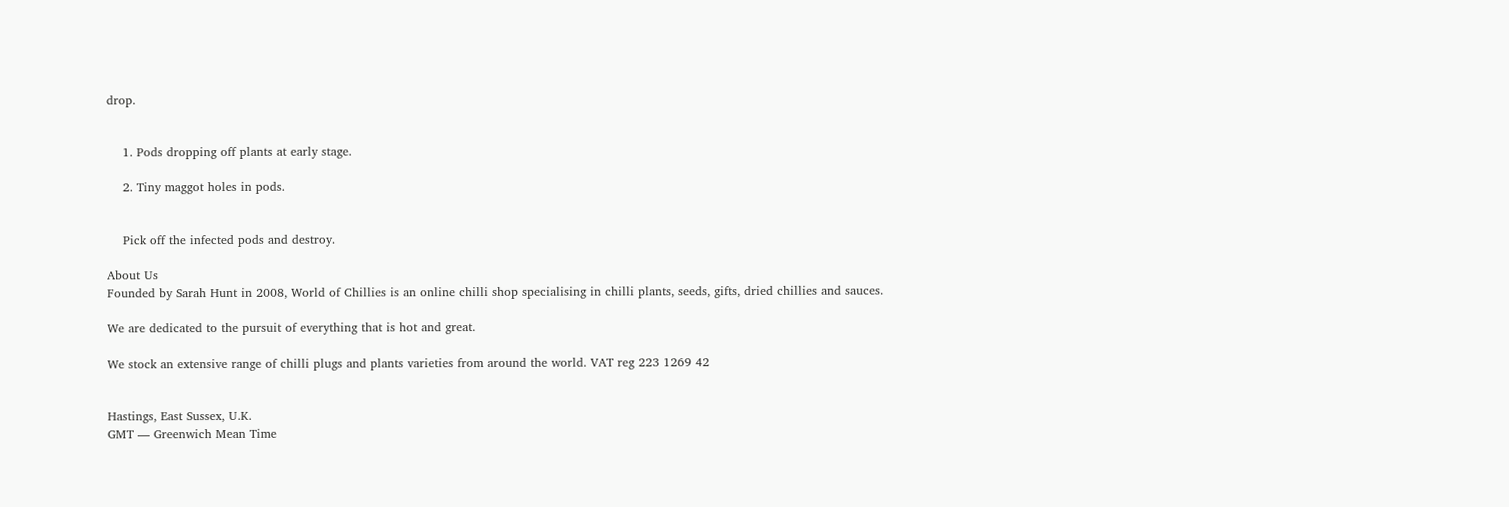drop.


    1. Pods dropping off plants at early stage.

    2. Tiny maggot holes in pods.


    Pick off the infected pods and destroy.

About Us
Founded by Sarah Hunt in 2008, World of Chillies is an online chilli shop specialising in chilli plants, seeds, gifts, dried chillies and sauces.

We are dedicated to the pursuit of everything that is hot and great.

We stock an extensive range of chilli plugs and plants varieties from around the world. VAT reg 223 1269 42


Hastings, East Sussex, U.K.
GMT — Greenwich Mean Time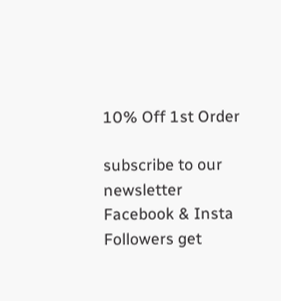10% Off 1st Order

subscribe to our newsletter
Facebook & Insta Followers get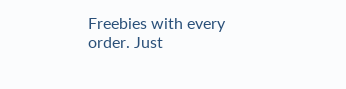Freebies with every order. Just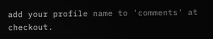add your profile name to 'comments' at checkout.